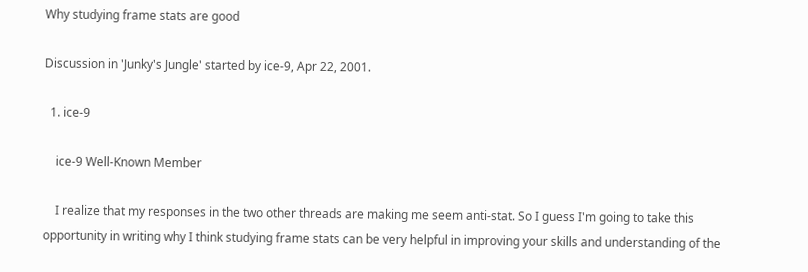Why studying frame stats are good

Discussion in 'Junky's Jungle' started by ice-9, Apr 22, 2001.

  1. ice-9

    ice-9 Well-Known Member

    I realize that my responses in the two other threads are making me seem anti-stat. So I guess I'm going to take this opportunity in writing why I think studying frame stats can be very helpful in improving your skills and understanding of the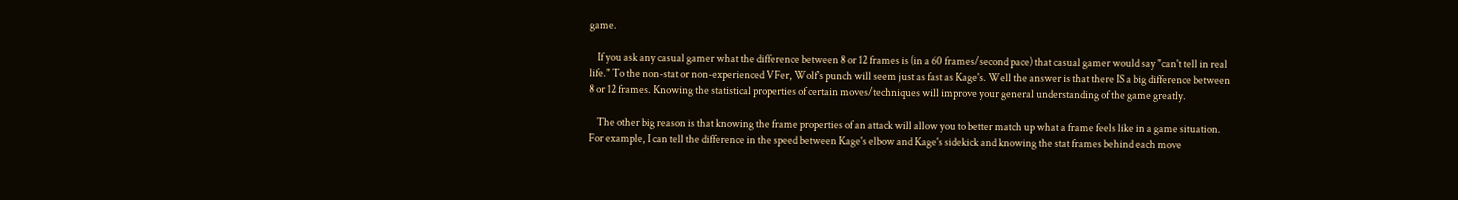game.

    If you ask any casual gamer what the difference between 8 or 12 frames is (in a 60 frames/second pace) that casual gamer would say "can't tell in real life." To the non-stat or non-experienced VFer, Wolf's punch will seem just as fast as Kage's. Well the answer is that there IS a big difference between 8 or 12 frames. Knowing the statistical properties of certain moves/techniques will improve your general understanding of the game greatly.

    The other big reason is that knowing the frame properties of an attack will allow you to better match up what a frame feels like in a game situation. For example, I can tell the difference in the speed between Kage's elbow and Kage's sidekick and knowing the stat frames behind each move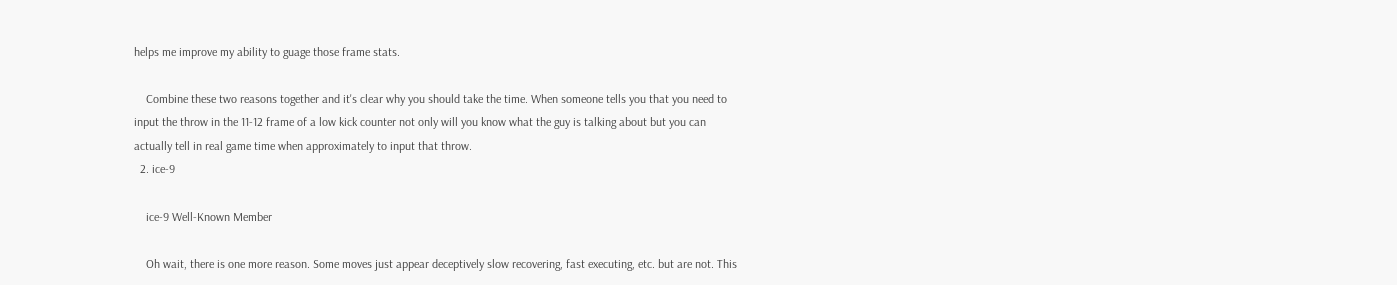helps me improve my ability to guage those frame stats.

    Combine these two reasons together and it's clear why you should take the time. When someone tells you that you need to input the throw in the 11-12 frame of a low kick counter not only will you know what the guy is talking about but you can actually tell in real game time when approximately to input that throw.
  2. ice-9

    ice-9 Well-Known Member

    Oh wait, there is one more reason. Some moves just appear deceptively slow recovering, fast executing, etc. but are not. This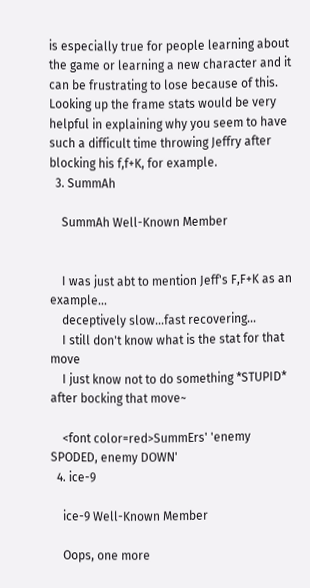is especially true for people learning about the game or learning a new character and it can be frustrating to lose because of this. Looking up the frame stats would be very helpful in explaining why you seem to have such a difficult time throwing Jeffry after blocking his f,f+K, for example.
  3. SummAh

    SummAh Well-Known Member


    I was just abt to mention Jeff's F,F+K as an example...
    deceptively slow...fast recovering...
    I still don't know what is the stat for that move
    I just know not to do something *STUPID* after bocking that move~

    <font color=red>SummErs' 'enemy SPODED, enemy DOWN'
  4. ice-9

    ice-9 Well-Known Member

    Oops, one more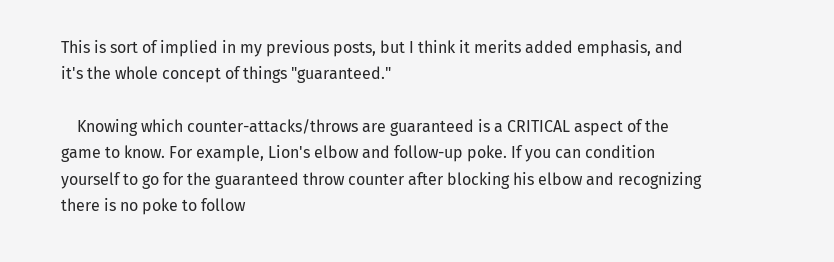This is sort of implied in my previous posts, but I think it merits added emphasis, and it's the whole concept of things "guaranteed."

    Knowing which counter-attacks/throws are guaranteed is a CRITICAL aspect of the game to know. For example, Lion's elbow and follow-up poke. If you can condition yourself to go for the guaranteed throw counter after blocking his elbow and recognizing there is no poke to follow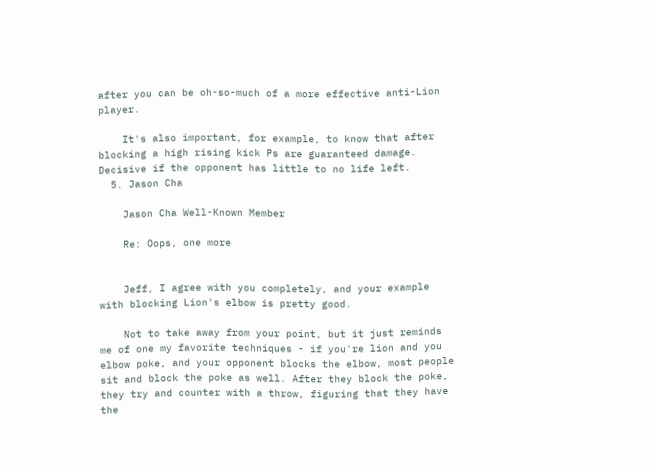after you can be oh-so-much of a more effective anti-Lion player.

    It's also important, for example, to know that after blocking a high rising kick Ps are guaranteed damage. Decisive if the opponent has little to no life left.
  5. Jason Cha

    Jason Cha Well-Known Member

    Re: Oops, one more


    Jeff, I agree with you completely, and your example with blocking Lion's elbow is pretty good.

    Not to take away from your point, but it just reminds me of one my favorite techniques - if you're lion and you elbow poke, and your opponent blocks the elbow, most people sit and block the poke as well. After they block the poke, they try and counter with a throw, figuring that they have the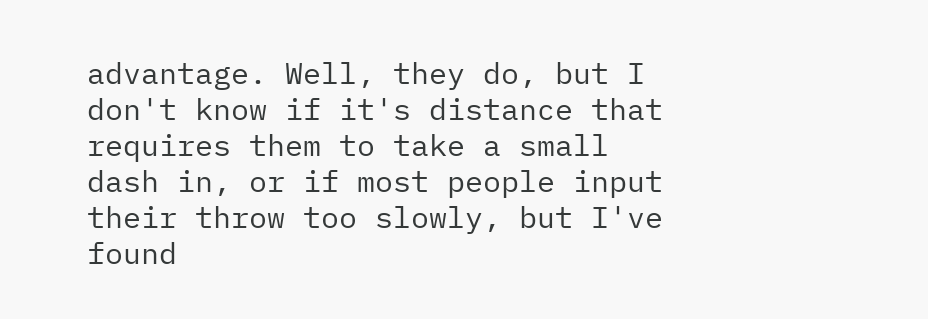advantage. Well, they do, but I don't know if it's distance that requires them to take a small dash in, or if most people input their throw too slowly, but I've found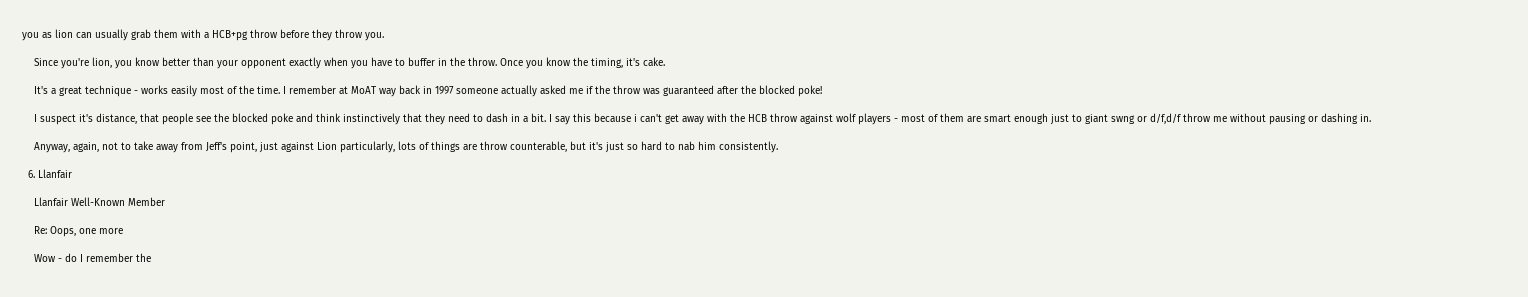you as lion can usually grab them with a HCB+pg throw before they throw you.

    Since you're lion, you know better than your opponent exactly when you have to buffer in the throw. Once you know the timing, it's cake.

    It's a great technique - works easily most of the time. I remember at MoAT way back in 1997 someone actually asked me if the throw was guaranteed after the blocked poke!

    I suspect it's distance, that people see the blocked poke and think instinctively that they need to dash in a bit. I say this because i can't get away with the HCB throw against wolf players - most of them are smart enough just to giant swng or d/f,d/f throw me without pausing or dashing in.

    Anyway, again, not to take away from Jeff's point, just against Lion particularly, lots of things are throw counterable, but it's just so hard to nab him consistently.

  6. Llanfair

    Llanfair Well-Known Member

    Re: Oops, one more

    Wow - do I remember the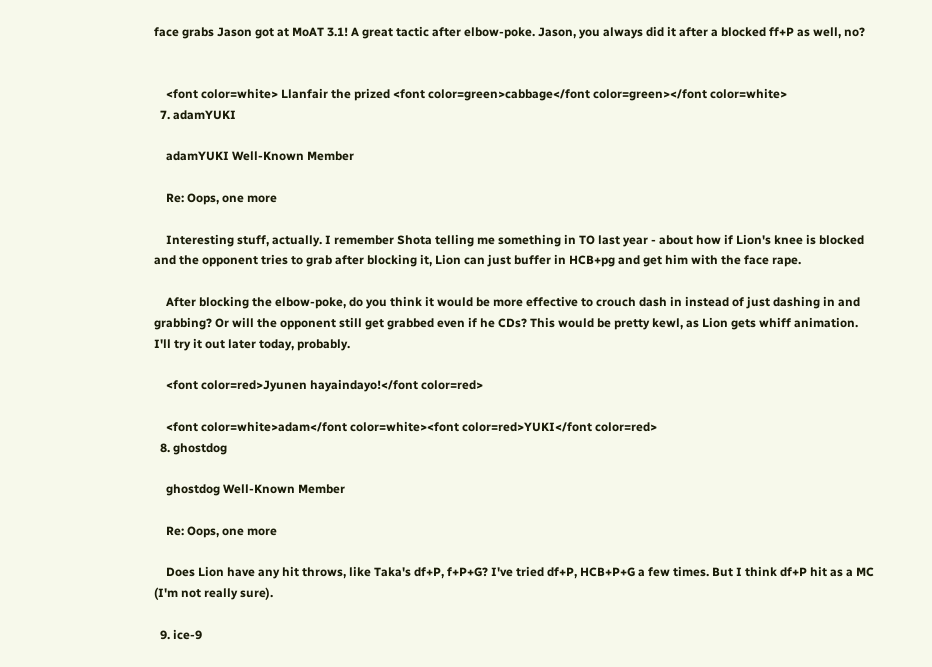face grabs Jason got at MoAT 3.1! A great tactic after elbow-poke. Jason, you always did it after a blocked ff+P as well, no?


    <font color=white> Llanfair the prized <font color=green>cabbage</font color=green></font color=white>
  7. adamYUKI

    adamYUKI Well-Known Member

    Re: Oops, one more

    Interesting stuff, actually. I remember Shota telling me something in TO last year - about how if Lion's knee is blocked and the opponent tries to grab after blocking it, Lion can just buffer in HCB+pg and get him with the face rape.

    After blocking the elbow-poke, do you think it would be more effective to crouch dash in instead of just dashing in and grabbing? Or will the opponent still get grabbed even if he CDs? This would be pretty kewl, as Lion gets whiff animation. I'll try it out later today, probably.

    <font color=red>Jyunen hayaindayo!</font color=red>

    <font color=white>adam</font color=white><font color=red>YUKI</font color=red>
  8. ghostdog

    ghostdog Well-Known Member

    Re: Oops, one more

    Does Lion have any hit throws, like Taka's df+P, f+P+G? I've tried df+P, HCB+P+G a few times. But I think df+P hit as a MC (I'm not really sure).

  9. ice-9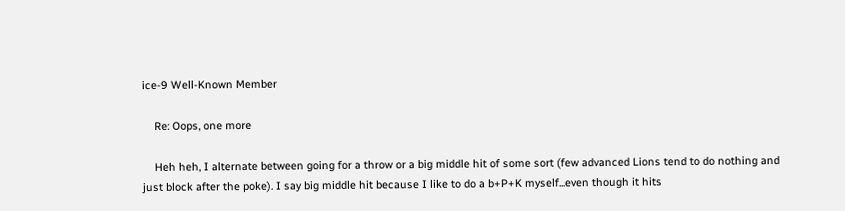ice-9 Well-Known Member

    Re: Oops, one more

    Heh heh, I alternate between going for a throw or a big middle hit of some sort (few advanced Lions tend to do nothing and just block after the poke). I say big middle hit because I like to do a b+P+K myself...even though it hits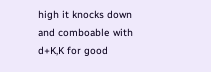high it knocks down and comboable with d+K,K for good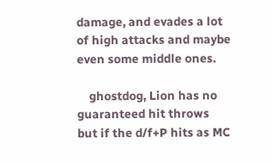damage, and evades a lot of high attacks and maybe even some middle ones.

    ghostdog, Lion has no guaranteed hit throws but if the d/f+P hits as MC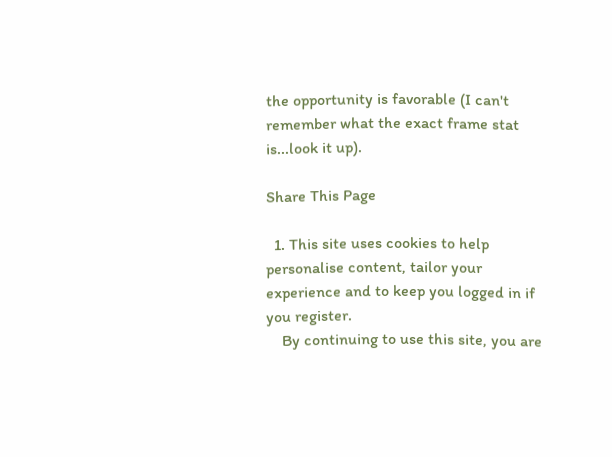the opportunity is favorable (I can't remember what the exact frame stat is...look it up).

Share This Page

  1. This site uses cookies to help personalise content, tailor your experience and to keep you logged in if you register.
    By continuing to use this site, you are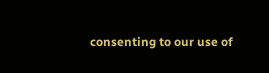consenting to our use of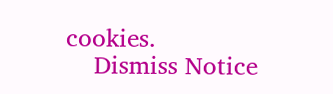cookies.
    Dismiss Notice